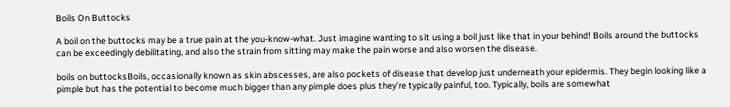Boils On Buttocks

A boil on the buttocks may be a true pain at the you-know-what. Just imagine wanting to sit using a boil just like that in your behind! Boils around the buttocks can be exceedingly debilitating, and also the strain from sitting may make the pain worse and also worsen the disease.

boils on buttocksBoils, occasionally known as skin abscesses, are also pockets of disease that develop just underneath your epidermis. They begin looking like a pimple but has the potential to become much bigger than any pimple does plus they’re typically painful, too. Typically, boils are somewhat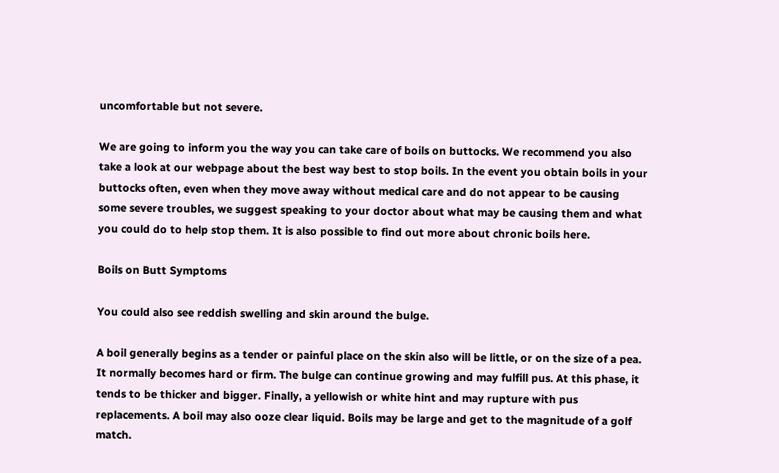uncomfortable but not severe.

We are going to inform you the way you can take care of boils on buttocks. We recommend you also take a look at our webpage about the best way best to stop boils. In the event you obtain boils in your buttocks often, even when they move away without medical care and do not appear to be causing some severe troubles, we suggest speaking to your doctor about what may be causing them and what you could do to help stop them. It is also possible to find out more about chronic boils here.

Boils on Butt Symptoms

You could also see reddish swelling and skin around the bulge.

A boil generally begins as a tender or painful place on the skin also will be little, or on the size of a pea. It normally becomes hard or firm. The bulge can continue growing and may fulfill pus. At this phase, it tends to be thicker and bigger. Finally, a yellowish or white hint and may rupture with pus replacements. A boil may also ooze clear liquid. Boils may be large and get to the magnitude of a golf match.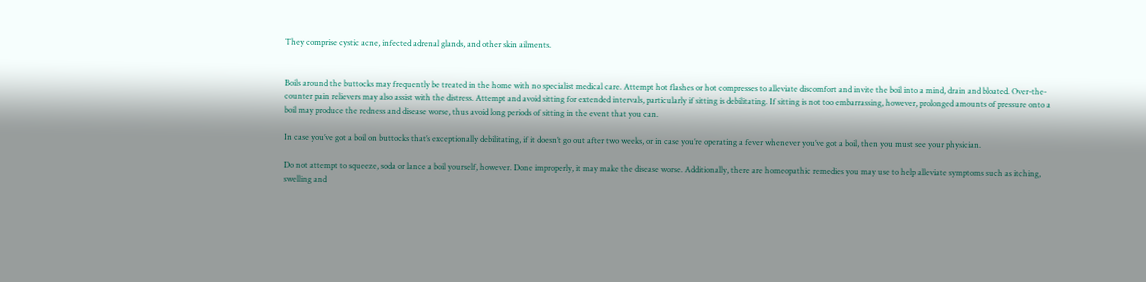They comprise cystic acne, infected adrenal glands, and other skin ailments.


Boils around the buttocks may frequently be treated in the home with no specialist medical care. Attempt hot flashes or hot compresses to alleviate discomfort and invite the boil into a mind, drain and bloated. Over-the-counter pain relievers may also assist with the distress. Attempt and avoid sitting for extended intervals, particularly if sitting is debilitating. If sitting is not too embarrassing, however, prolonged amounts of pressure onto a boil may produce the redness and disease worse, thus avoid long periods of sitting in the event that you can.

In case you’ve got a boil on buttocks that’s exceptionally debilitating, if it doesn’t go out after two weeks, or in case you’re operating a fever whenever you’ve got a boil, then you must see your physician.

Do not attempt to squeeze, soda or lance a boil yourself, however. Done improperly, it may make the disease worse. Additionally, there are homeopathic remedies you may use to help alleviate symptoms such as itching, swelling and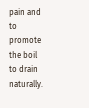pain and to promote the boil to drain naturally.